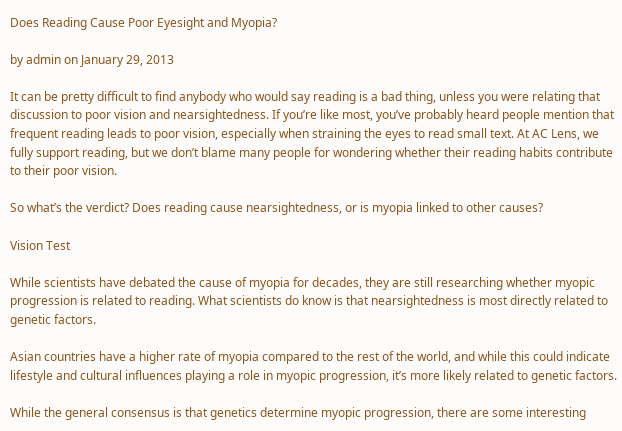Does Reading Cause Poor Eyesight and Myopia?

by admin on January 29, 2013

It can be pretty difficult to find anybody who would say reading is a bad thing, unless you were relating that discussion to poor vision and nearsightedness. If you’re like most, you’ve probably heard people mention that frequent reading leads to poor vision, especially when straining the eyes to read small text. At AC Lens, we fully support reading, but we don’t blame many people for wondering whether their reading habits contribute to their poor vision.

So what’s the verdict? Does reading cause nearsightedness, or is myopia linked to other causes?

Vision Test

While scientists have debated the cause of myopia for decades, they are still researching whether myopic progression is related to reading. What scientists do know is that nearsightedness is most directly related to genetic factors.

Asian countries have a higher rate of myopia compared to the rest of the world, and while this could indicate lifestyle and cultural influences playing a role in myopic progression, it’s more likely related to genetic factors.

While the general consensus is that genetics determine myopic progression, there are some interesting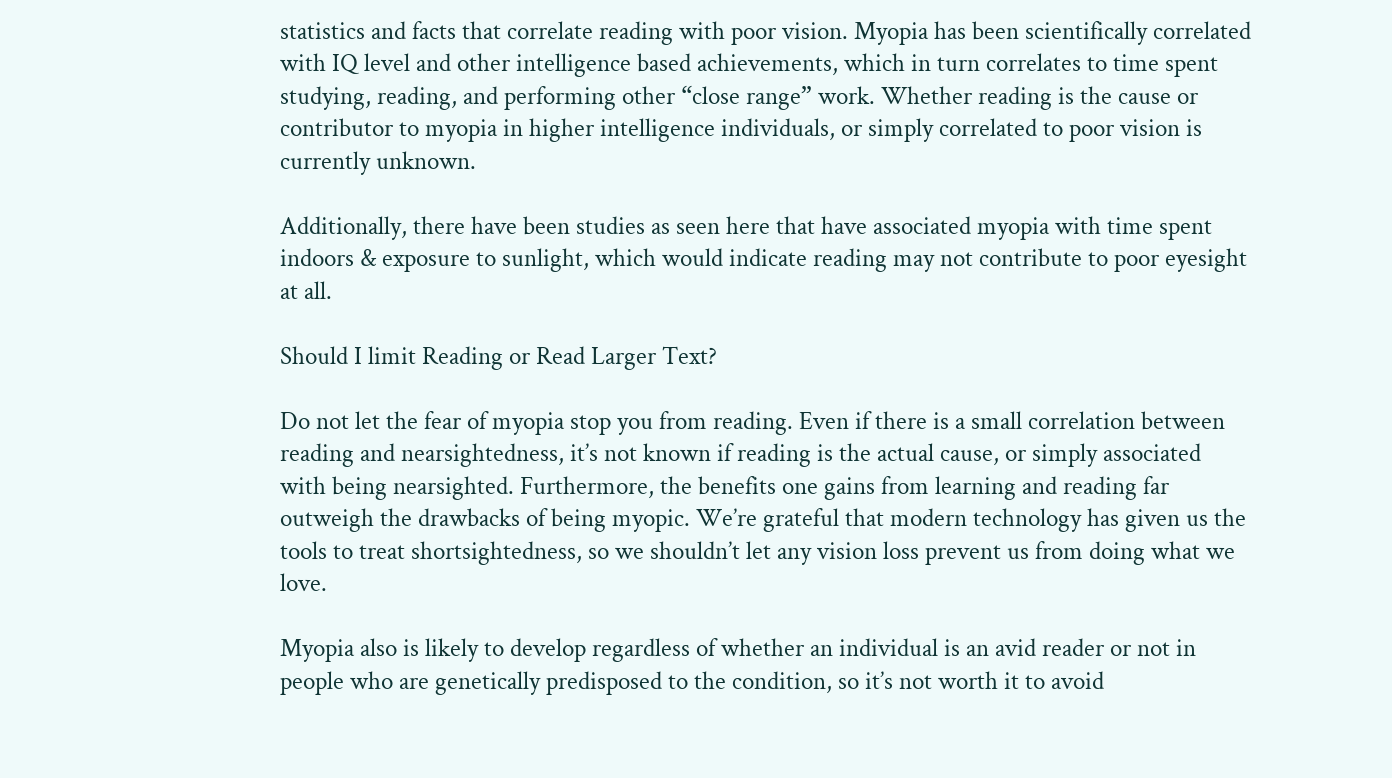statistics and facts that correlate reading with poor vision. Myopia has been scientifically correlated with IQ level and other intelligence based achievements, which in turn correlates to time spent studying, reading, and performing other “close range” work. Whether reading is the cause or contributor to myopia in higher intelligence individuals, or simply correlated to poor vision is currently unknown.

Additionally, there have been studies as seen here that have associated myopia with time spent indoors & exposure to sunlight, which would indicate reading may not contribute to poor eyesight at all.

Should I limit Reading or Read Larger Text?

Do not let the fear of myopia stop you from reading. Even if there is a small correlation between reading and nearsightedness, it’s not known if reading is the actual cause, or simply associated with being nearsighted. Furthermore, the benefits one gains from learning and reading far outweigh the drawbacks of being myopic. We’re grateful that modern technology has given us the tools to treat shortsightedness, so we shouldn’t let any vision loss prevent us from doing what we love.

Myopia also is likely to develop regardless of whether an individual is an avid reader or not in people who are genetically predisposed to the condition, so it’s not worth it to avoid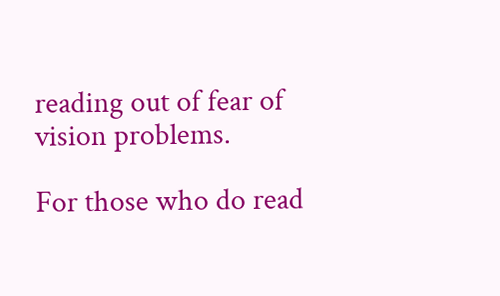reading out of fear of vision problems.

For those who do read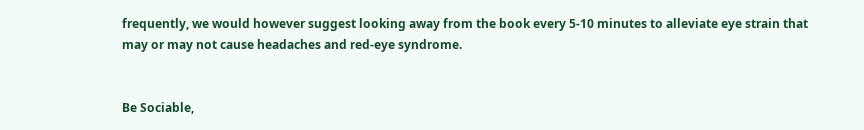frequently, we would however suggest looking away from the book every 5-10 minutes to alleviate eye strain that may or may not cause headaches and red-eye syndrome.


Be Sociable,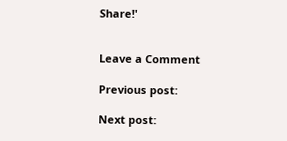Share!'


Leave a Comment

Previous post:

Next post: